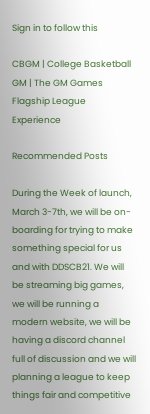Sign in to follow this

CBGM | College Basketball GM | The GM Games Flagship League Experience

Recommended Posts

During the Week of launch, March 3-7th, we will be on-boarding for trying to make something special for us and with DDSCB21. We will be streaming big games, we will be running a modern website, we will be having a discord channel full of discussion and we will planning a league to keep things fair and competitive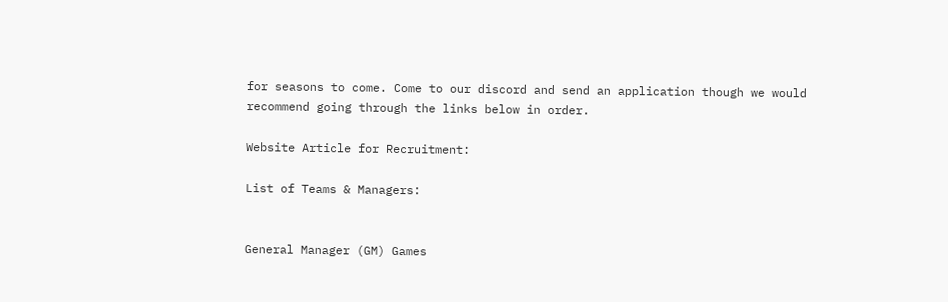for seasons to come. Come to our discord and send an application though we would recommend going through the links below in order.

Website Article for Recruitment:

List of Teams & Managers:


General Manager (GM) Games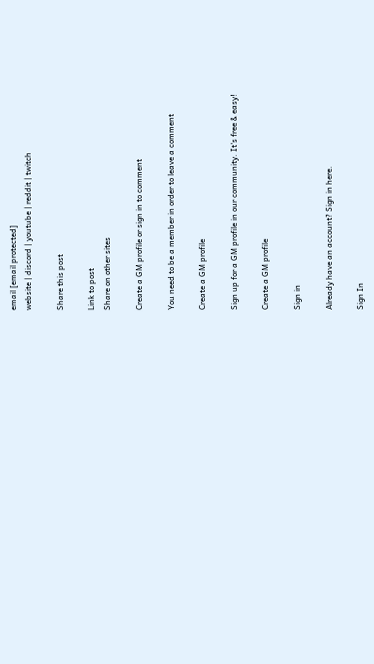email [email protected]
website | discord | youtube | reddit | twitch

Share this post

Link to post
Share on other sites

Create a GM profile or sign in to comment

You need to be a member in order to leave a comment

Create a GM profile

Sign up for a GM profile in our community. It's free & easy!

Create a GM profile

Sign in

Already have an account? Sign in here.

Sign In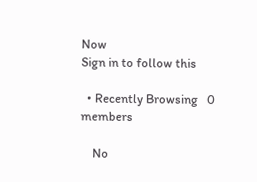Now
Sign in to follow this

  • Recently Browsing   0 members

    No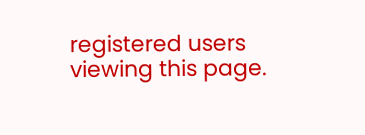registered users viewing this page.